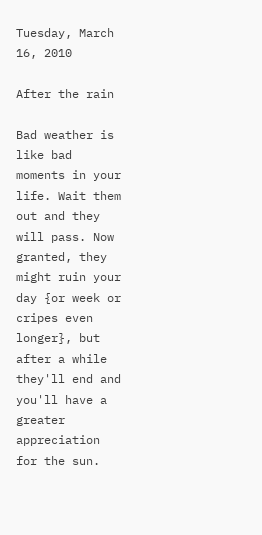Tuesday, March 16, 2010

After the rain

Bad weather is like bad moments in your life. Wait them out and they will pass. Now granted, they might ruin your day {or week or cripes even longer}, but after a while they'll end and you'll have a greater appreciation for the sun.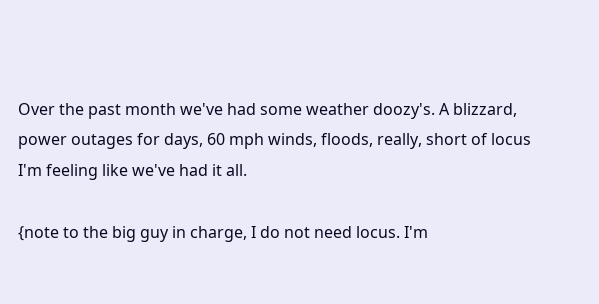Over the past month we've had some weather doozy's. A blizzard, power outages for days, 60 mph winds, floods, really, short of locus I'm feeling like we've had it all.

{note to the big guy in charge, I do not need locus. I'm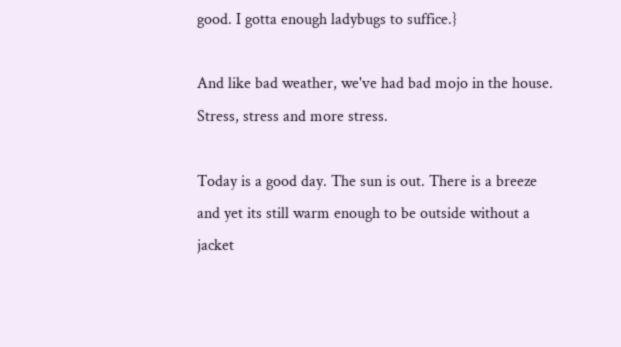good. I gotta enough ladybugs to suffice.}

And like bad weather, we've had bad mojo in the house. Stress, stress and more stress.

Today is a good day. The sun is out. There is a breeze and yet its still warm enough to be outside without a jacket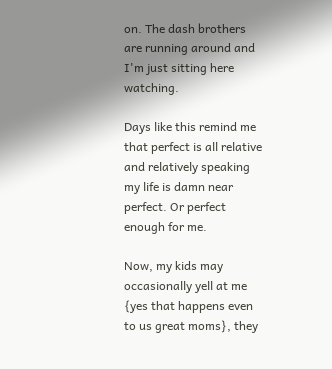on. The dash brothers are running around and I'm just sitting here watching.

Days like this remind me that perfect is all relative and relatively speaking my life is damn near perfect. Or perfect enough for me.

Now, my kids may occasionally yell at me {yes that happens even to us great moms}, they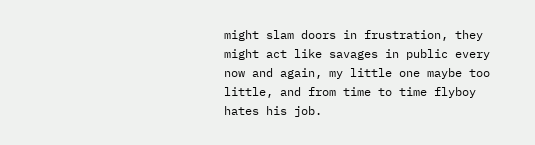might slam doors in frustration, they might act like savages in public every now and again, my little one maybe too little, and from time to time flyboy hates his job.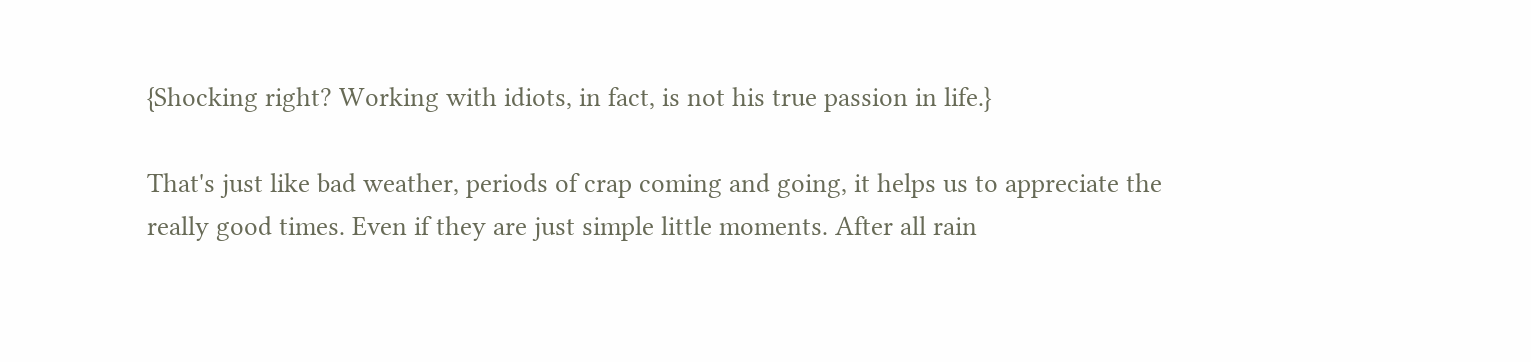{Shocking right? Working with idiots, in fact, is not his true passion in life.}

That's just like bad weather, periods of crap coming and going, it helps us to appreciate the really good times. Even if they are just simple little moments. After all rain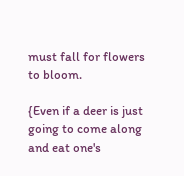must fall for flowers to bloom.

{Even if a deer is just going to come along and eat one's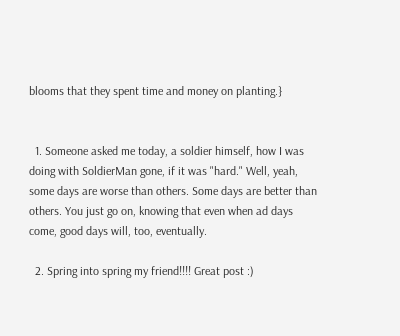blooms that they spent time and money on planting.}


  1. Someone asked me today, a soldier himself, how I was doing with SoldierMan gone, if it was "hard." Well, yeah, some days are worse than others. Some days are better than others. You just go on, knowing that even when ad days come, good days will, too, eventually.

  2. Spring into spring my friend!!!! Great post :)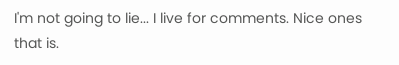I'm not going to lie... I live for comments. Nice ones that is.